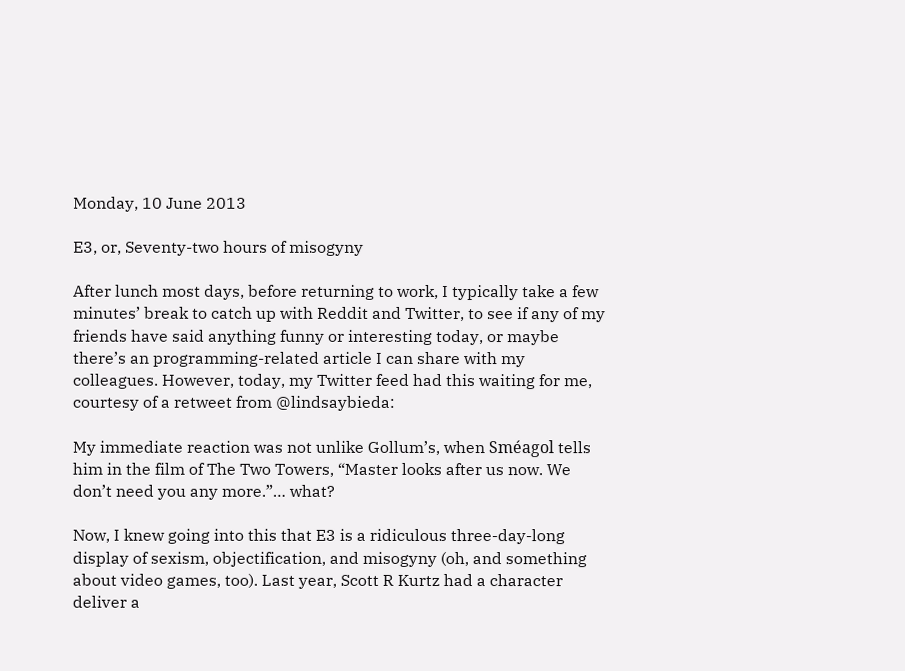Monday, 10 June 2013

E3, or, Seventy-two hours of misogyny

After lunch most days, before returning to work, I typically take a few minutes’ break to catch up with Reddit and Twitter, to see if any of my friends have said anything funny or interesting today, or maybe there’s an programming-related article I can share with my colleagues. However, today, my Twitter feed had this waiting for me, courtesy of a retweet from @lindsaybieda:

My immediate reaction was not unlike Gollum’s, when Sméagol tells him in the film of The Two Towers, “Master looks after us now. We don’t need you any more.”… what?

Now, I knew going into this that E3 is a ridiculous three-day-long display of sexism, objectification, and misogyny (oh, and something about video games, too). Last year, Scott R Kurtz had a character deliver a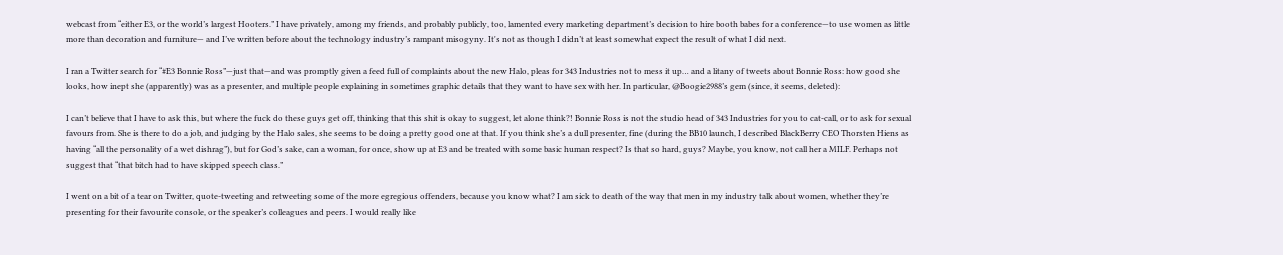webcast from “either E3, or the world’s largest Hooters.” I have privately, among my friends, and probably publicly, too, lamented every marketing department’s decision to hire booth babes for a conference—to use women as little more than decoration and furniture— and I’ve written before about the technology industry’s rampant misogyny. It's not as though I didn’t at least somewhat expect the result of what I did next.

I ran a Twitter search for “#E3 Bonnie Ross”—just that—and was promptly given a feed full of complaints about the new Halo, pleas for 343 Industries not to mess it up… and a litany of tweets about Bonnie Ross: how good she looks, how inept she (apparently) was as a presenter, and multiple people explaining in sometimes graphic details that they want to have sex with her. In particular, @Boogie2988’s gem (since, it seems, deleted):

I can’t believe that I have to ask this, but where the fuck do these guys get off, thinking that this shit is okay to suggest, let alone think?! Bonnie Ross is not the studio head of 343 Industries for you to cat-call, or to ask for sexual favours from. She is there to do a job, and judging by the Halo sales, she seems to be doing a pretty good one at that. If you think she’s a dull presenter, fine (during the BB10 launch, I described BlackBerry CEO Thorsten Hiens as having “all the personality of a wet dishrag”), but for God’s sake, can a woman, for once, show up at E3 and be treated with some basic human respect? Is that so hard, guys? Maybe, you know, not call her a MILF. Perhaps not suggest that “that bitch had to have skipped speech class.”

I went on a bit of a tear on Twitter, quote-tweeting and retweeting some of the more egregious offenders, because you know what? I am sick to death of the way that men in my industry talk about women, whether they’re presenting for their favourite console, or the speaker’s colleagues and peers. I would really like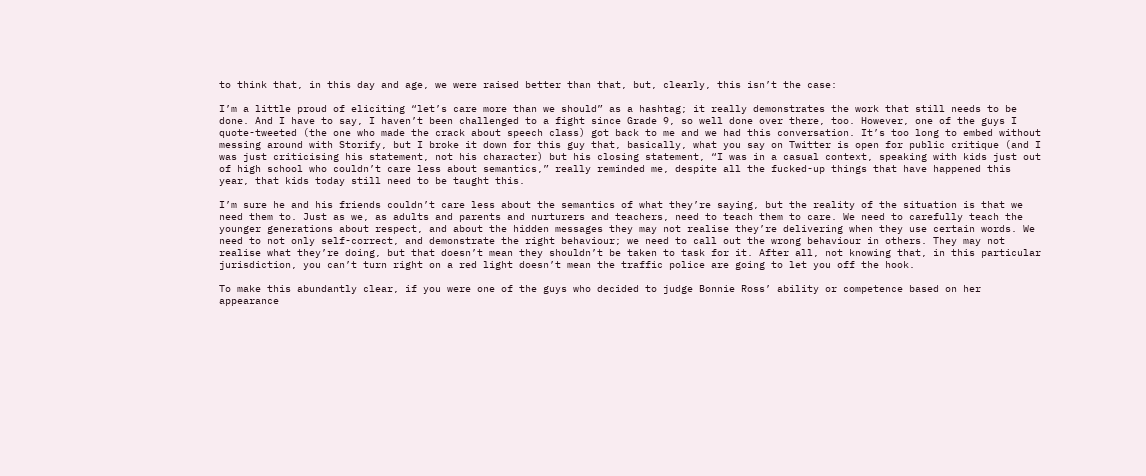to think that, in this day and age, we were raised better than that, but, clearly, this isn’t the case:

I’m a little proud of eliciting “let’s care more than we should” as a hashtag; it really demonstrates the work that still needs to be done. And I have to say, I haven’t been challenged to a fight since Grade 9, so well done over there, too. However, one of the guys I quote-tweeted (the one who made the crack about speech class) got back to me and we had this conversation. It’s too long to embed without messing around with Storify, but I broke it down for this guy that, basically, what you say on Twitter is open for public critique (and I was just criticising his statement, not his character) but his closing statement, “I was in a casual context, speaking with kids just out of high school who couldn’t care less about semantics,” really reminded me, despite all the fucked-up things that have happened this year, that kids today still need to be taught this.

I’m sure he and his friends couldn’t care less about the semantics of what they’re saying, but the reality of the situation is that we need them to. Just as we, as adults and parents and nurturers and teachers, need to teach them to care. We need to carefully teach the younger generations about respect, and about the hidden messages they may not realise they’re delivering when they use certain words. We need to not only self-correct, and demonstrate the right behaviour; we need to call out the wrong behaviour in others. They may not realise what they’re doing, but that doesn’t mean they shouldn’t be taken to task for it. After all, not knowing that, in this particular jurisdiction, you can’t turn right on a red light doesn’t mean the traffic police are going to let you off the hook.

To make this abundantly clear, if you were one of the guys who decided to judge Bonnie Ross’ ability or competence based on her appearance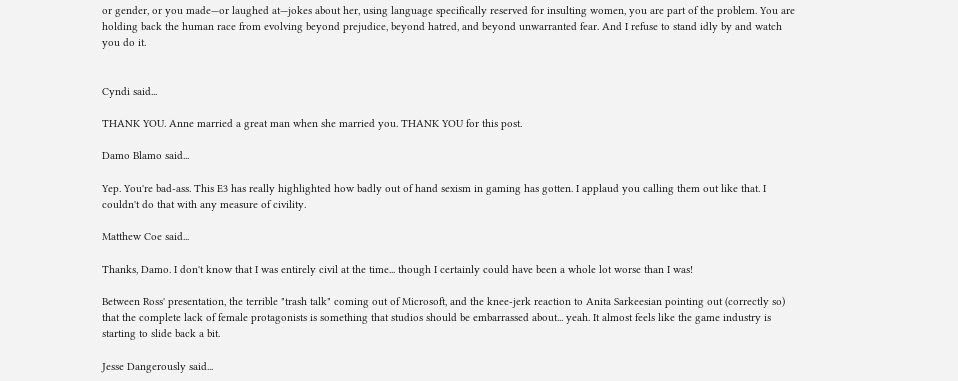or gender, or you made—or laughed at—jokes about her, using language specifically reserved for insulting women, you are part of the problem. You are holding back the human race from evolving beyond prejudice, beyond hatred, and beyond unwarranted fear. And I refuse to stand idly by and watch you do it.


Cyndi said...

THANK YOU. Anne married a great man when she married you. THANK YOU for this post.

Damo Blamo said...

Yep. You're bad-ass. This E3 has really highlighted how badly out of hand sexism in gaming has gotten. I applaud you calling them out like that. I couldn't do that with any measure of civility.

Matthew Coe said...

Thanks, Damo. I don't know that I was entirely civil at the time... though I certainly could have been a whole lot worse than I was!

Between Ross' presentation, the terrible "trash talk" coming out of Microsoft, and the knee-jerk reaction to Anita Sarkeesian pointing out (correctly so) that the complete lack of female protagonists is something that studios should be embarrassed about... yeah. It almost feels like the game industry is starting to slide back a bit.

Jesse Dangerously said...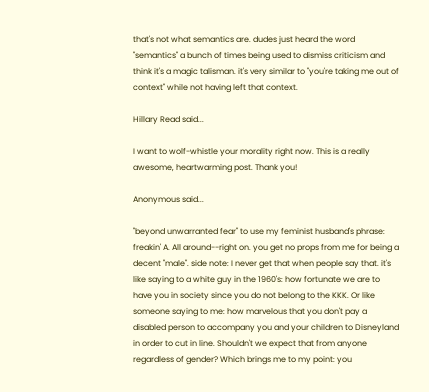that's not what semantics are. dudes just heard the word "semantics" a bunch of times being used to dismiss criticism and think it's a magic talisman. it's very similar to "you're taking me out of context" while not having left that context.

Hillary Read said...

I want to wolf-whistle your morality right now. This is a really awesome, heartwarming post. Thank you!

Anonymous said...

"beyond unwarranted fear" to use my feminist husband's phrase: freakin' A. All around--right on. you get no props from me for being a decent "male". side note: I never get that when people say that. it's like saying to a white guy in the 1960's: how fortunate we are to have you in society since you do not belong to the KKK. Or like someone saying to me: how marvelous that you don't pay a disabled person to accompany you and your children to Disneyland in order to cut in line. Shouldn't we expect that from anyone regardless of gender? Which brings me to my point: you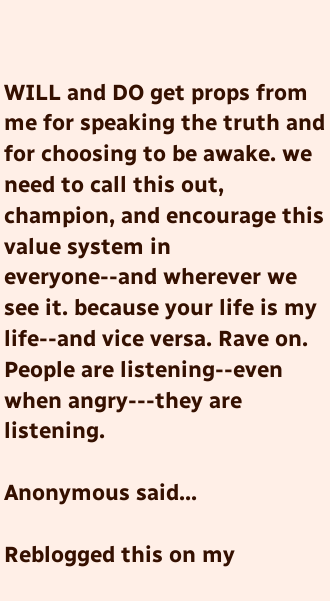WILL and DO get props from me for speaking the truth and for choosing to be awake. we need to call this out, champion, and encourage this value system in everyone--and wherever we see it. because your life is my life--and vice versa. Rave on. People are listening--even when angry---they are listening.

Anonymous said...

Reblogged this on my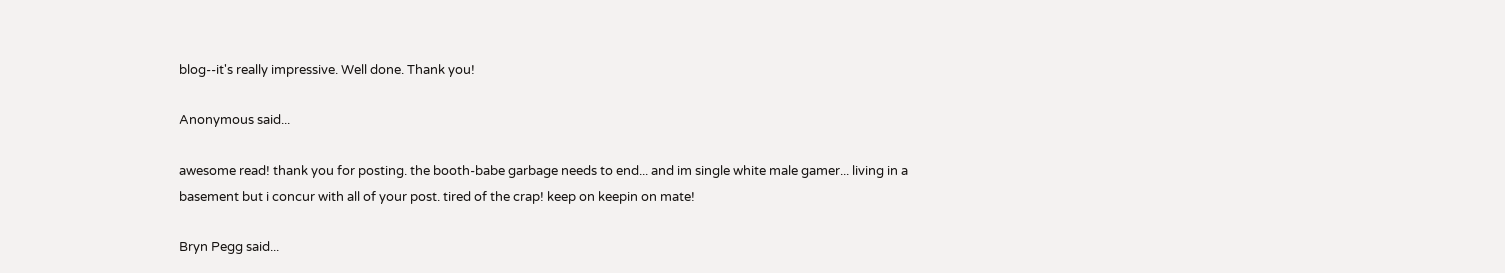blog--it's really impressive. Well done. Thank you!

Anonymous said...

awesome read! thank you for posting. the booth-babe garbage needs to end... and im single white male gamer... living in a basement but i concur with all of your post. tired of the crap! keep on keepin on mate!

Bryn Pegg said...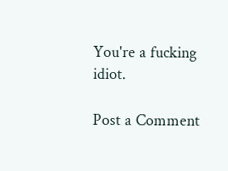You're a fucking idiot.

Post a Comment